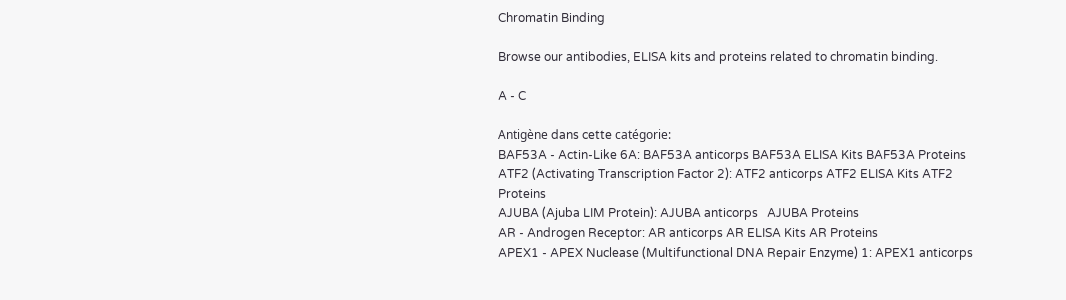Chromatin Binding

Browse our antibodies, ELISA kits and proteins related to chromatin binding.

A - C

Antigène dans cette catégorie:
BAF53A - Actin-Like 6A: BAF53A anticorps BAF53A ELISA Kits BAF53A Proteins
ATF2 (Activating Transcription Factor 2): ATF2 anticorps ATF2 ELISA Kits ATF2 Proteins
AJUBA (Ajuba LIM Protein): AJUBA anticorps   AJUBA Proteins
AR - Androgen Receptor: AR anticorps AR ELISA Kits AR Proteins
APEX1 - APEX Nuclease (Multifunctional DNA Repair Enzyme) 1: APEX1 anticorps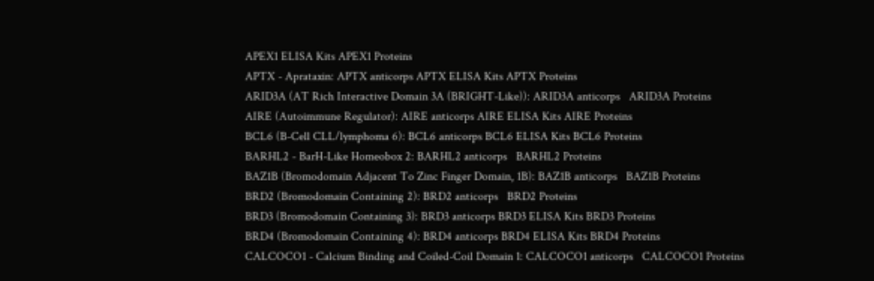APEX1 ELISA Kits APEX1 Proteins
APTX - Aprataxin: APTX anticorps APTX ELISA Kits APTX Proteins
ARID3A (AT Rich Interactive Domain 3A (BRIGHT-Like)): ARID3A anticorps   ARID3A Proteins
AIRE (Autoimmune Regulator): AIRE anticorps AIRE ELISA Kits AIRE Proteins
BCL6 (B-Cell CLL/lymphoma 6): BCL6 anticorps BCL6 ELISA Kits BCL6 Proteins
BARHL2 - BarH-Like Homeobox 2: BARHL2 anticorps   BARHL2 Proteins
BAZ1B (Bromodomain Adjacent To Zinc Finger Domain, 1B): BAZ1B anticorps   BAZ1B Proteins
BRD2 (Bromodomain Containing 2): BRD2 anticorps   BRD2 Proteins
BRD3 (Bromodomain Containing 3): BRD3 anticorps BRD3 ELISA Kits BRD3 Proteins
BRD4 (Bromodomain Containing 4): BRD4 anticorps BRD4 ELISA Kits BRD4 Proteins
CALCOCO1 - Calcium Binding and Coiled-Coil Domain 1: CALCOCO1 anticorps   CALCOCO1 Proteins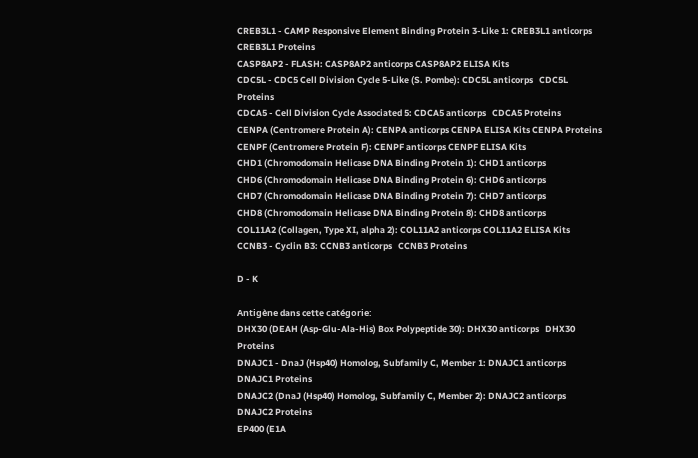CREB3L1 - CAMP Responsive Element Binding Protein 3-Like 1: CREB3L1 anticorps   CREB3L1 Proteins
CASP8AP2 - FLASH: CASP8AP2 anticorps CASP8AP2 ELISA Kits
CDC5L - CDC5 Cell Division Cycle 5-Like (S. Pombe): CDC5L anticorps   CDC5L Proteins
CDCA5 - Cell Division Cycle Associated 5: CDCA5 anticorps   CDCA5 Proteins
CENPA (Centromere Protein A): CENPA anticorps CENPA ELISA Kits CENPA Proteins
CENPF (Centromere Protein F): CENPF anticorps CENPF ELISA Kits
CHD1 (Chromodomain Helicase DNA Binding Protein 1): CHD1 anticorps
CHD6 (Chromodomain Helicase DNA Binding Protein 6): CHD6 anticorps
CHD7 (Chromodomain Helicase DNA Binding Protein 7): CHD7 anticorps
CHD8 (Chromodomain Helicase DNA Binding Protein 8): CHD8 anticorps
COL11A2 (Collagen, Type XI, alpha 2): COL11A2 anticorps COL11A2 ELISA Kits
CCNB3 - Cyclin B3: CCNB3 anticorps   CCNB3 Proteins

D - K

Antigène dans cette catégorie:
DHX30 (DEAH (Asp-Glu-Ala-His) Box Polypeptide 30): DHX30 anticorps   DHX30 Proteins
DNAJC1 - DnaJ (Hsp40) Homolog, Subfamily C, Member 1: DNAJC1 anticorps   DNAJC1 Proteins
DNAJC2 (DnaJ (Hsp40) Homolog, Subfamily C, Member 2): DNAJC2 anticorps   DNAJC2 Proteins
EP400 (E1A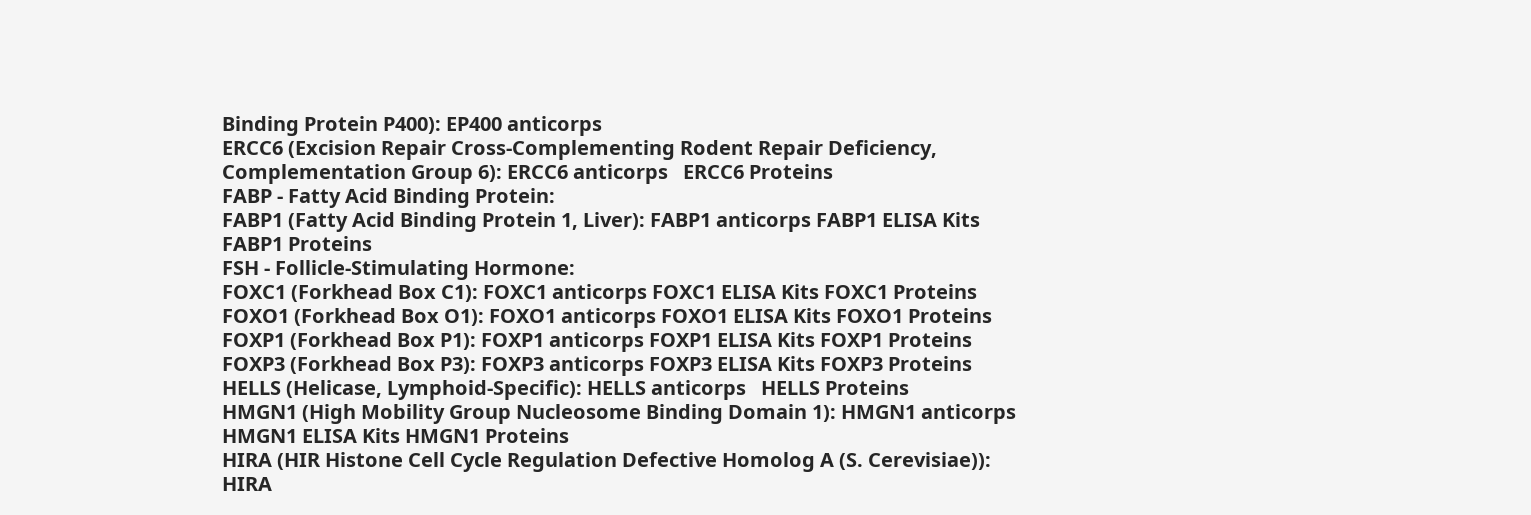Binding Protein P400): EP400 anticorps
ERCC6 (Excision Repair Cross-Complementing Rodent Repair Deficiency, Complementation Group 6): ERCC6 anticorps   ERCC6 Proteins
FABP - Fatty Acid Binding Protein:
FABP1 (Fatty Acid Binding Protein 1, Liver): FABP1 anticorps FABP1 ELISA Kits FABP1 Proteins
FSH - Follicle-Stimulating Hormone:
FOXC1 (Forkhead Box C1): FOXC1 anticorps FOXC1 ELISA Kits FOXC1 Proteins
FOXO1 (Forkhead Box O1): FOXO1 anticorps FOXO1 ELISA Kits FOXO1 Proteins
FOXP1 (Forkhead Box P1): FOXP1 anticorps FOXP1 ELISA Kits FOXP1 Proteins
FOXP3 (Forkhead Box P3): FOXP3 anticorps FOXP3 ELISA Kits FOXP3 Proteins
HELLS (Helicase, Lymphoid-Specific): HELLS anticorps   HELLS Proteins
HMGN1 (High Mobility Group Nucleosome Binding Domain 1): HMGN1 anticorps HMGN1 ELISA Kits HMGN1 Proteins
HIRA (HIR Histone Cell Cycle Regulation Defective Homolog A (S. Cerevisiae)): HIRA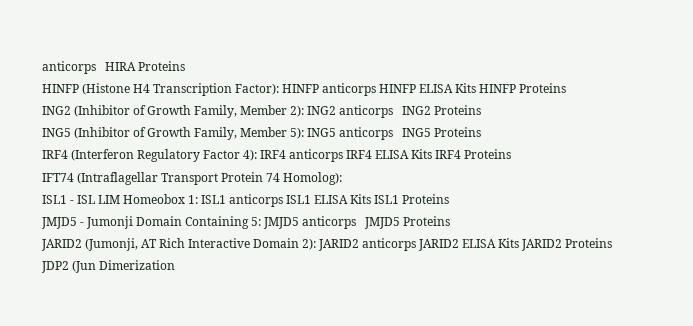anticorps   HIRA Proteins
HINFP (Histone H4 Transcription Factor): HINFP anticorps HINFP ELISA Kits HINFP Proteins
ING2 (Inhibitor of Growth Family, Member 2): ING2 anticorps   ING2 Proteins
ING5 (Inhibitor of Growth Family, Member 5): ING5 anticorps   ING5 Proteins
IRF4 (Interferon Regulatory Factor 4): IRF4 anticorps IRF4 ELISA Kits IRF4 Proteins
IFT74 (Intraflagellar Transport Protein 74 Homolog):
ISL1 - ISL LIM Homeobox 1: ISL1 anticorps ISL1 ELISA Kits ISL1 Proteins
JMJD5 - Jumonji Domain Containing 5: JMJD5 anticorps   JMJD5 Proteins
JARID2 (Jumonji, AT Rich Interactive Domain 2): JARID2 anticorps JARID2 ELISA Kits JARID2 Proteins
JDP2 (Jun Dimerization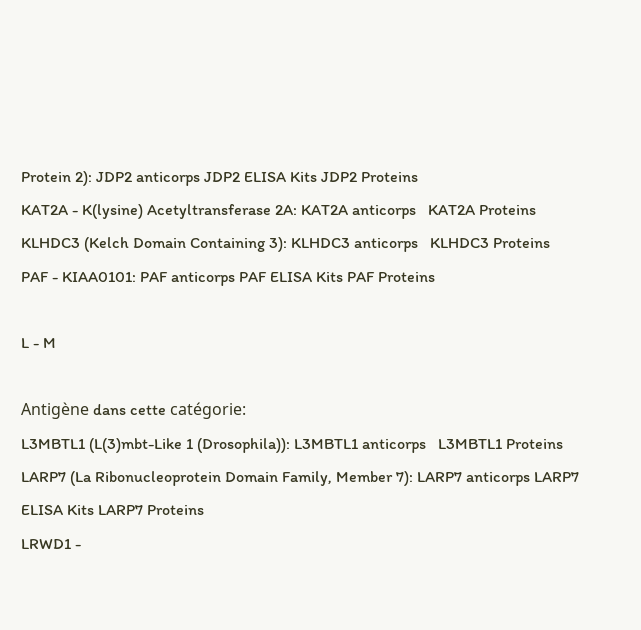Protein 2): JDP2 anticorps JDP2 ELISA Kits JDP2 Proteins
KAT2A - K(lysine) Acetyltransferase 2A: KAT2A anticorps   KAT2A Proteins
KLHDC3 (Kelch Domain Containing 3): KLHDC3 anticorps   KLHDC3 Proteins
PAF - KIAA0101: PAF anticorps PAF ELISA Kits PAF Proteins

L - M

Antigène dans cette catégorie:
L3MBTL1 (L(3)mbt-Like 1 (Drosophila)): L3MBTL1 anticorps   L3MBTL1 Proteins
LARP7 (La Ribonucleoprotein Domain Family, Member 7): LARP7 anticorps LARP7 ELISA Kits LARP7 Proteins
LRWD1 -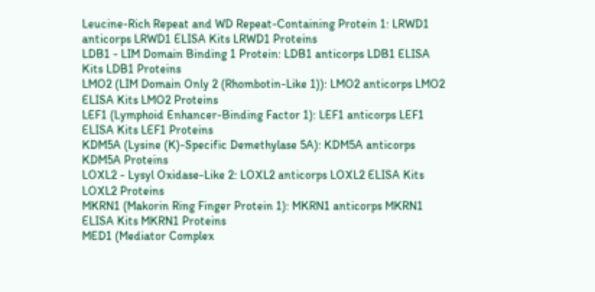Leucine-Rich Repeat and WD Repeat-Containing Protein 1: LRWD1 anticorps LRWD1 ELISA Kits LRWD1 Proteins
LDB1 - LIM Domain Binding 1 Protein: LDB1 anticorps LDB1 ELISA Kits LDB1 Proteins
LMO2 (LIM Domain Only 2 (Rhombotin-Like 1)): LMO2 anticorps LMO2 ELISA Kits LMO2 Proteins
LEF1 (Lymphoid Enhancer-Binding Factor 1): LEF1 anticorps LEF1 ELISA Kits LEF1 Proteins
KDM5A (Lysine (K)-Specific Demethylase 5A): KDM5A anticorps   KDM5A Proteins
LOXL2 - Lysyl Oxidase-Like 2: LOXL2 anticorps LOXL2 ELISA Kits LOXL2 Proteins
MKRN1 (Makorin Ring Finger Protein 1): MKRN1 anticorps MKRN1 ELISA Kits MKRN1 Proteins
MED1 (Mediator Complex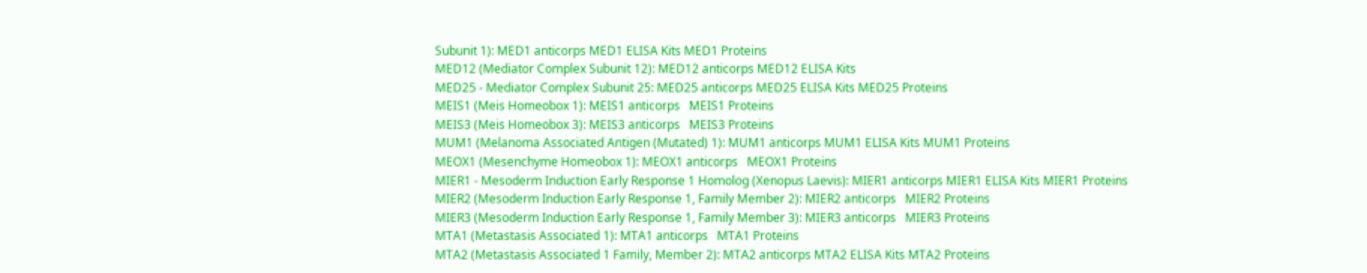Subunit 1): MED1 anticorps MED1 ELISA Kits MED1 Proteins
MED12 (Mediator Complex Subunit 12): MED12 anticorps MED12 ELISA Kits
MED25 - Mediator Complex Subunit 25: MED25 anticorps MED25 ELISA Kits MED25 Proteins
MEIS1 (Meis Homeobox 1): MEIS1 anticorps   MEIS1 Proteins
MEIS3 (Meis Homeobox 3): MEIS3 anticorps   MEIS3 Proteins
MUM1 (Melanoma Associated Antigen (Mutated) 1): MUM1 anticorps MUM1 ELISA Kits MUM1 Proteins
MEOX1 (Mesenchyme Homeobox 1): MEOX1 anticorps   MEOX1 Proteins
MIER1 - Mesoderm Induction Early Response 1 Homolog (Xenopus Laevis): MIER1 anticorps MIER1 ELISA Kits MIER1 Proteins
MIER2 (Mesoderm Induction Early Response 1, Family Member 2): MIER2 anticorps   MIER2 Proteins
MIER3 (Mesoderm Induction Early Response 1, Family Member 3): MIER3 anticorps   MIER3 Proteins
MTA1 (Metastasis Associated 1): MTA1 anticorps   MTA1 Proteins
MTA2 (Metastasis Associated 1 Family, Member 2): MTA2 anticorps MTA2 ELISA Kits MTA2 Proteins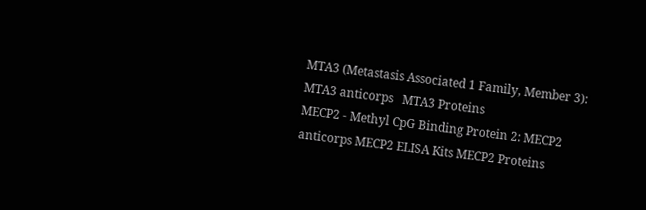MTA3 (Metastasis Associated 1 Family, Member 3): MTA3 anticorps   MTA3 Proteins
MECP2 - Methyl CpG Binding Protein 2: MECP2 anticorps MECP2 ELISA Kits MECP2 Proteins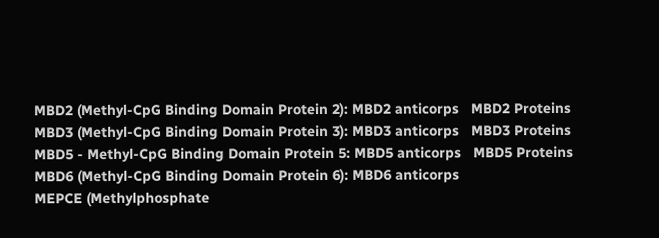MBD2 (Methyl-CpG Binding Domain Protein 2): MBD2 anticorps   MBD2 Proteins
MBD3 (Methyl-CpG Binding Domain Protein 3): MBD3 anticorps   MBD3 Proteins
MBD5 - Methyl-CpG Binding Domain Protein 5: MBD5 anticorps   MBD5 Proteins
MBD6 (Methyl-CpG Binding Domain Protein 6): MBD6 anticorps
MEPCE (Methylphosphate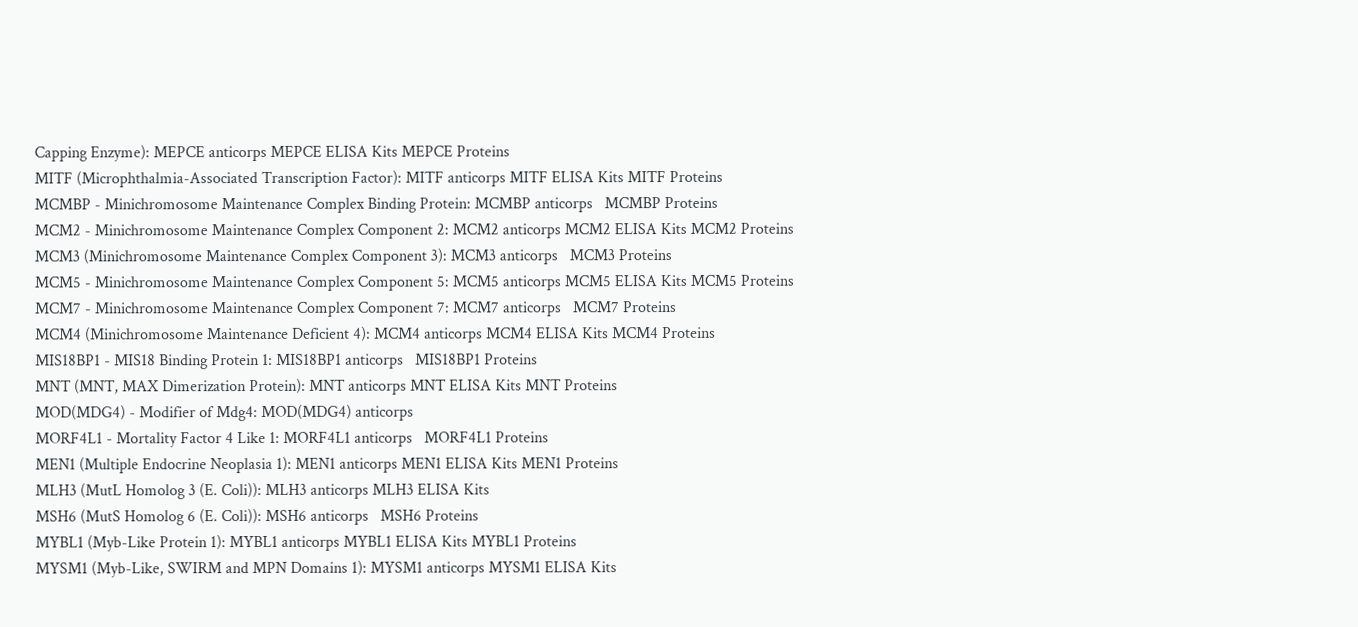Capping Enzyme): MEPCE anticorps MEPCE ELISA Kits MEPCE Proteins
MITF (Microphthalmia-Associated Transcription Factor): MITF anticorps MITF ELISA Kits MITF Proteins
MCMBP - Minichromosome Maintenance Complex Binding Protein: MCMBP anticorps   MCMBP Proteins
MCM2 - Minichromosome Maintenance Complex Component 2: MCM2 anticorps MCM2 ELISA Kits MCM2 Proteins
MCM3 (Minichromosome Maintenance Complex Component 3): MCM3 anticorps   MCM3 Proteins
MCM5 - Minichromosome Maintenance Complex Component 5: MCM5 anticorps MCM5 ELISA Kits MCM5 Proteins
MCM7 - Minichromosome Maintenance Complex Component 7: MCM7 anticorps   MCM7 Proteins
MCM4 (Minichromosome Maintenance Deficient 4): MCM4 anticorps MCM4 ELISA Kits MCM4 Proteins
MIS18BP1 - MIS18 Binding Protein 1: MIS18BP1 anticorps   MIS18BP1 Proteins
MNT (MNT, MAX Dimerization Protein): MNT anticorps MNT ELISA Kits MNT Proteins
MOD(MDG4) - Modifier of Mdg4: MOD(MDG4) anticorps
MORF4L1 - Mortality Factor 4 Like 1: MORF4L1 anticorps   MORF4L1 Proteins
MEN1 (Multiple Endocrine Neoplasia 1): MEN1 anticorps MEN1 ELISA Kits MEN1 Proteins
MLH3 (MutL Homolog 3 (E. Coli)): MLH3 anticorps MLH3 ELISA Kits
MSH6 (MutS Homolog 6 (E. Coli)): MSH6 anticorps   MSH6 Proteins
MYBL1 (Myb-Like Protein 1): MYBL1 anticorps MYBL1 ELISA Kits MYBL1 Proteins
MYSM1 (Myb-Like, SWIRM and MPN Domains 1): MYSM1 anticorps MYSM1 ELISA Kits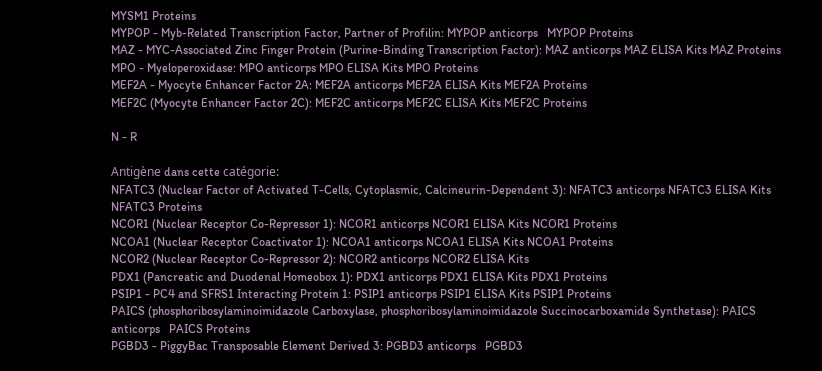MYSM1 Proteins
MYPOP - Myb-Related Transcription Factor, Partner of Profilin: MYPOP anticorps   MYPOP Proteins
MAZ - MYC-Associated Zinc Finger Protein (Purine-Binding Transcription Factor): MAZ anticorps MAZ ELISA Kits MAZ Proteins
MPO - Myeloperoxidase: MPO anticorps MPO ELISA Kits MPO Proteins
MEF2A - Myocyte Enhancer Factor 2A: MEF2A anticorps MEF2A ELISA Kits MEF2A Proteins
MEF2C (Myocyte Enhancer Factor 2C): MEF2C anticorps MEF2C ELISA Kits MEF2C Proteins

N - R

Antigène dans cette catégorie:
NFATC3 (Nuclear Factor of Activated T-Cells, Cytoplasmic, Calcineurin-Dependent 3): NFATC3 anticorps NFATC3 ELISA Kits NFATC3 Proteins
NCOR1 (Nuclear Receptor Co-Repressor 1): NCOR1 anticorps NCOR1 ELISA Kits NCOR1 Proteins
NCOA1 (Nuclear Receptor Coactivator 1): NCOA1 anticorps NCOA1 ELISA Kits NCOA1 Proteins
NCOR2 (Nuclear Receptor Co-Repressor 2): NCOR2 anticorps NCOR2 ELISA Kits
PDX1 (Pancreatic and Duodenal Homeobox 1): PDX1 anticorps PDX1 ELISA Kits PDX1 Proteins
PSIP1 - PC4 and SFRS1 Interacting Protein 1: PSIP1 anticorps PSIP1 ELISA Kits PSIP1 Proteins
PAICS (phosphoribosylaminoimidazole Carboxylase, phosphoribosylaminoimidazole Succinocarboxamide Synthetase): PAICS anticorps   PAICS Proteins
PGBD3 - PiggyBac Transposable Element Derived 3: PGBD3 anticorps   PGBD3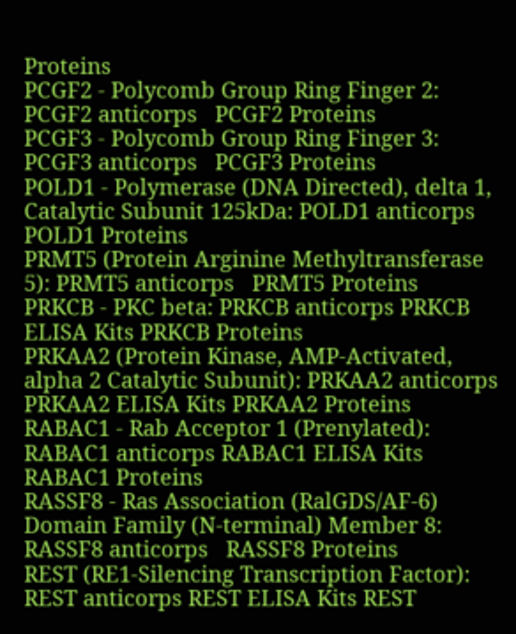Proteins
PCGF2 - Polycomb Group Ring Finger 2: PCGF2 anticorps   PCGF2 Proteins
PCGF3 - Polycomb Group Ring Finger 3: PCGF3 anticorps   PCGF3 Proteins
POLD1 - Polymerase (DNA Directed), delta 1, Catalytic Subunit 125kDa: POLD1 anticorps   POLD1 Proteins
PRMT5 (Protein Arginine Methyltransferase 5): PRMT5 anticorps   PRMT5 Proteins
PRKCB - PKC beta: PRKCB anticorps PRKCB ELISA Kits PRKCB Proteins
PRKAA2 (Protein Kinase, AMP-Activated, alpha 2 Catalytic Subunit): PRKAA2 anticorps PRKAA2 ELISA Kits PRKAA2 Proteins
RABAC1 - Rab Acceptor 1 (Prenylated): RABAC1 anticorps RABAC1 ELISA Kits RABAC1 Proteins
RASSF8 - Ras Association (RalGDS/AF-6) Domain Family (N-terminal) Member 8: RASSF8 anticorps   RASSF8 Proteins
REST (RE1-Silencing Transcription Factor): REST anticorps REST ELISA Kits REST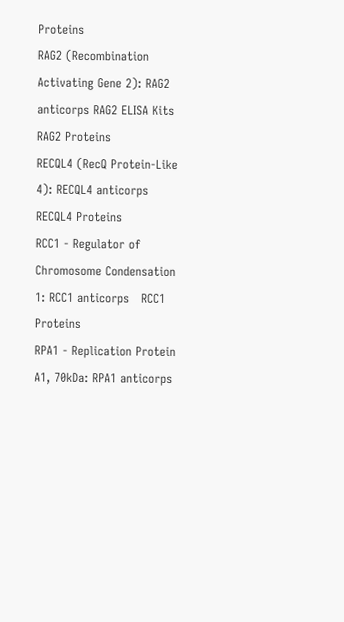Proteins
RAG2 (Recombination Activating Gene 2): RAG2 anticorps RAG2 ELISA Kits RAG2 Proteins
RECQL4 (RecQ Protein-Like 4): RECQL4 anticorps   RECQL4 Proteins
RCC1 - Regulator of Chromosome Condensation 1: RCC1 anticorps   RCC1 Proteins
RPA1 - Replication Protein A1, 70kDa: RPA1 anticorps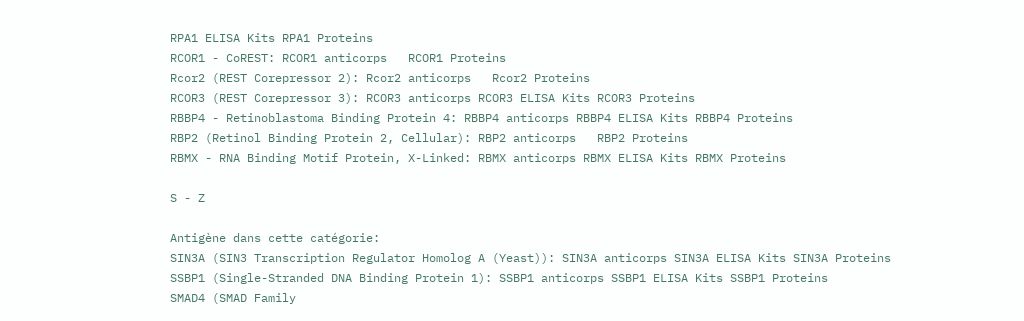RPA1 ELISA Kits RPA1 Proteins
RCOR1 - CoREST: RCOR1 anticorps   RCOR1 Proteins
Rcor2 (REST Corepressor 2): Rcor2 anticorps   Rcor2 Proteins
RCOR3 (REST Corepressor 3): RCOR3 anticorps RCOR3 ELISA Kits RCOR3 Proteins
RBBP4 - Retinoblastoma Binding Protein 4: RBBP4 anticorps RBBP4 ELISA Kits RBBP4 Proteins
RBP2 (Retinol Binding Protein 2, Cellular): RBP2 anticorps   RBP2 Proteins
RBMX - RNA Binding Motif Protein, X-Linked: RBMX anticorps RBMX ELISA Kits RBMX Proteins

S - Z

Antigène dans cette catégorie:
SIN3A (SIN3 Transcription Regulator Homolog A (Yeast)): SIN3A anticorps SIN3A ELISA Kits SIN3A Proteins
SSBP1 (Single-Stranded DNA Binding Protein 1): SSBP1 anticorps SSBP1 ELISA Kits SSBP1 Proteins
SMAD4 (SMAD Family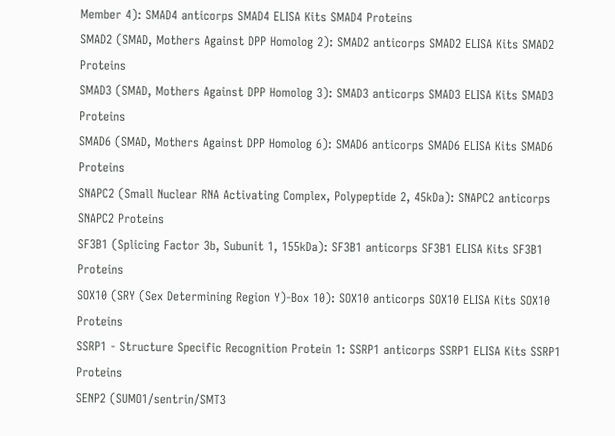Member 4): SMAD4 anticorps SMAD4 ELISA Kits SMAD4 Proteins
SMAD2 (SMAD, Mothers Against DPP Homolog 2): SMAD2 anticorps SMAD2 ELISA Kits SMAD2 Proteins
SMAD3 (SMAD, Mothers Against DPP Homolog 3): SMAD3 anticorps SMAD3 ELISA Kits SMAD3 Proteins
SMAD6 (SMAD, Mothers Against DPP Homolog 6): SMAD6 anticorps SMAD6 ELISA Kits SMAD6 Proteins
SNAPC2 (Small Nuclear RNA Activating Complex, Polypeptide 2, 45kDa): SNAPC2 anticorps   SNAPC2 Proteins
SF3B1 (Splicing Factor 3b, Subunit 1, 155kDa): SF3B1 anticorps SF3B1 ELISA Kits SF3B1 Proteins
SOX10 (SRY (Sex Determining Region Y)-Box 10): SOX10 anticorps SOX10 ELISA Kits SOX10 Proteins
SSRP1 - Structure Specific Recognition Protein 1: SSRP1 anticorps SSRP1 ELISA Kits SSRP1 Proteins
SENP2 (SUMO1/sentrin/SMT3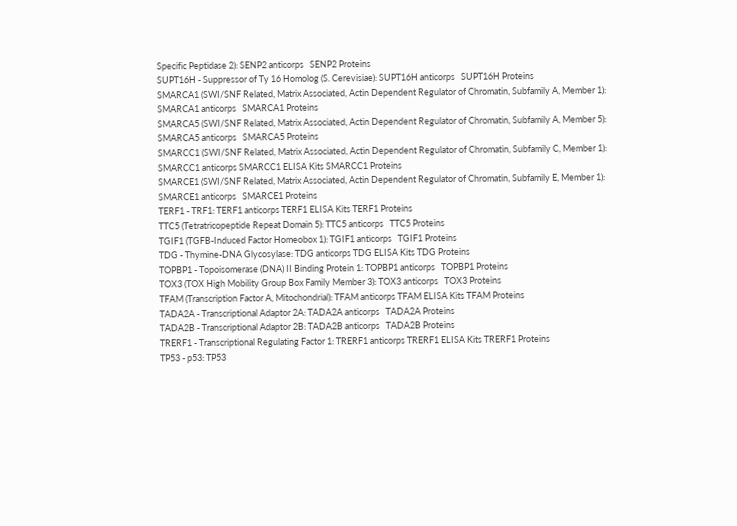Specific Peptidase 2): SENP2 anticorps   SENP2 Proteins
SUPT16H - Suppressor of Ty 16 Homolog (S. Cerevisiae): SUPT16H anticorps   SUPT16H Proteins
SMARCA1 (SWI/SNF Related, Matrix Associated, Actin Dependent Regulator of Chromatin, Subfamily A, Member 1): SMARCA1 anticorps   SMARCA1 Proteins
SMARCA5 (SWI/SNF Related, Matrix Associated, Actin Dependent Regulator of Chromatin, Subfamily A, Member 5): SMARCA5 anticorps   SMARCA5 Proteins
SMARCC1 (SWI/SNF Related, Matrix Associated, Actin Dependent Regulator of Chromatin, Subfamily C, Member 1): SMARCC1 anticorps SMARCC1 ELISA Kits SMARCC1 Proteins
SMARCE1 (SWI/SNF Related, Matrix Associated, Actin Dependent Regulator of Chromatin, Subfamily E, Member 1): SMARCE1 anticorps   SMARCE1 Proteins
TERF1 - TRF1: TERF1 anticorps TERF1 ELISA Kits TERF1 Proteins
TTC5 (Tetratricopeptide Repeat Domain 5): TTC5 anticorps   TTC5 Proteins
TGIF1 (TGFB-Induced Factor Homeobox 1): TGIF1 anticorps   TGIF1 Proteins
TDG - Thymine-DNA Glycosylase: TDG anticorps TDG ELISA Kits TDG Proteins
TOPBP1 - Topoisomerase (DNA) II Binding Protein 1: TOPBP1 anticorps   TOPBP1 Proteins
TOX3 (TOX High Mobility Group Box Family Member 3): TOX3 anticorps   TOX3 Proteins
TFAM (Transcription Factor A, Mitochondrial): TFAM anticorps TFAM ELISA Kits TFAM Proteins
TADA2A - Transcriptional Adaptor 2A: TADA2A anticorps   TADA2A Proteins
TADA2B - Transcriptional Adaptor 2B: TADA2B anticorps   TADA2B Proteins
TRERF1 - Transcriptional Regulating Factor 1: TRERF1 anticorps TRERF1 ELISA Kits TRERF1 Proteins
TP53 - p53: TP53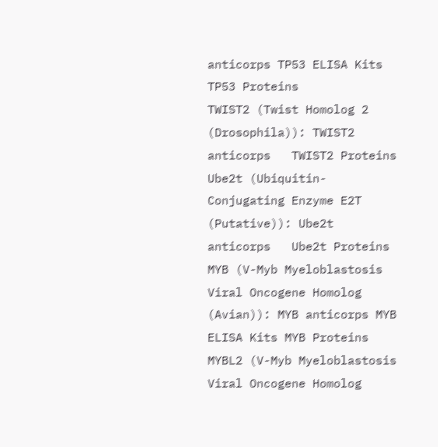anticorps TP53 ELISA Kits TP53 Proteins
TWIST2 (Twist Homolog 2 (Drosophila)): TWIST2 anticorps   TWIST2 Proteins
Ube2t (Ubiquitin-Conjugating Enzyme E2T (Putative)): Ube2t anticorps   Ube2t Proteins
MYB (V-Myb Myeloblastosis Viral Oncogene Homolog (Avian)): MYB anticorps MYB ELISA Kits MYB Proteins
MYBL2 (V-Myb Myeloblastosis Viral Oncogene Homolog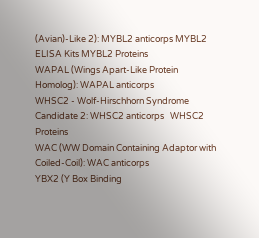(Avian)-Like 2): MYBL2 anticorps MYBL2 ELISA Kits MYBL2 Proteins
WAPAL (Wings Apart-Like Protein Homolog): WAPAL anticorps
WHSC2 - Wolf-Hirschhorn Syndrome Candidate 2: WHSC2 anticorps   WHSC2 Proteins
WAC (WW Domain Containing Adaptor with Coiled-Coil): WAC anticorps
YBX2 (Y Box Binding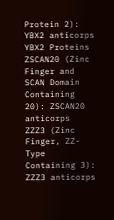Protein 2): YBX2 anticorps   YBX2 Proteins
ZSCAN20 (Zinc Finger and SCAN Domain Containing 20): ZSCAN20 anticorps
ZZZ3 (Zinc Finger, ZZ-Type Containing 3): ZZZ3 anticorps